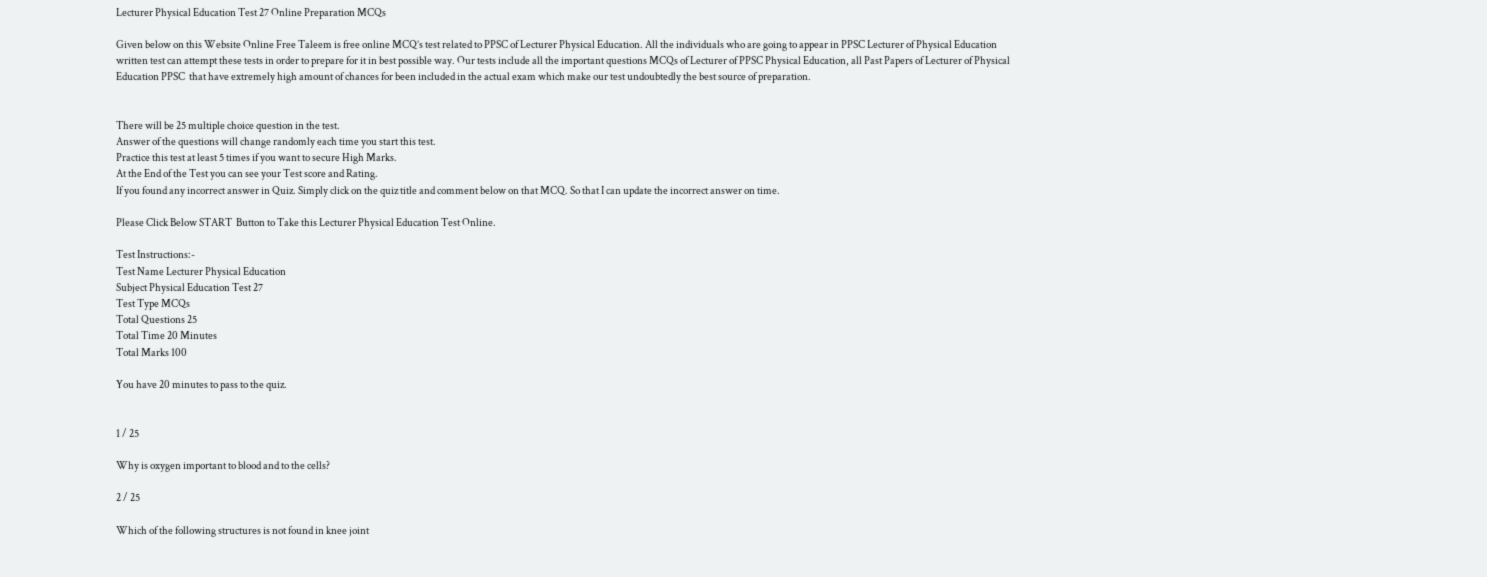Lecturer Physical Education Test 27 Online Preparation MCQs

Given below on this Website Online Free Taleem is free online MCQ’s test related to PPSC of Lecturer Physical Education. All the individuals who are going to appear in PPSC Lecturer of Physical Education written test can attempt these tests in order to prepare for it in best possible way. Our tests include all the important questions MCQs of Lecturer of PPSC Physical Education, all Past Papers of Lecturer of Physical Education PPSC  that have extremely high amount of chances for been included in the actual exam which make our test undoubtedly the best source of preparation.


There will be 25 multiple choice question in the test.
Answer of the questions will change randomly each time you start this test.
Practice this test at least 5 times if you want to secure High Marks.
At the End of the Test you can see your Test score and Rating.
If you found any incorrect answer in Quiz. Simply click on the quiz title and comment below on that MCQ. So that I can update the incorrect answer on time.

Please Click Below START  Button to Take this Lecturer Physical Education Test Online.

Test Instructions:-
Test Name Lecturer Physical Education
Subject Physical Education Test 27
Test Type MCQs
Total Questions 25
Total Time 20 Minutes
Total Marks 100

You have 20 minutes to pass to the quiz.


1 / 25

Why is oxygen important to blood and to the cells?

2 / 25

Which of the following structures is not found in knee joint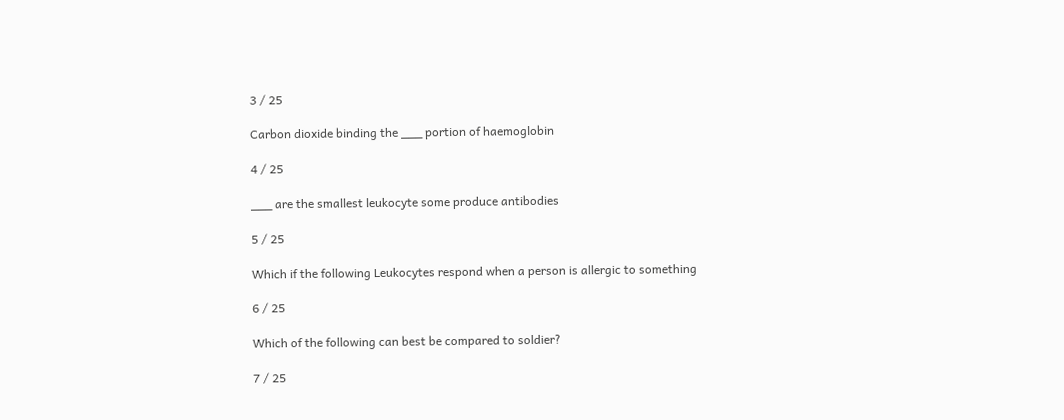3 / 25

Carbon dioxide binding the ___ portion of haemoglobin

4 / 25

___ are the smallest leukocyte some produce antibodies

5 / 25

Which if the following Leukocytes respond when a person is allergic to something

6 / 25

Which of the following can best be compared to soldier?

7 / 25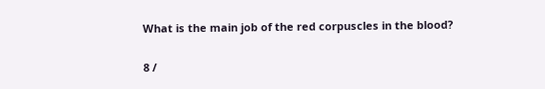What is the main job of the red corpuscles in the blood?

8 /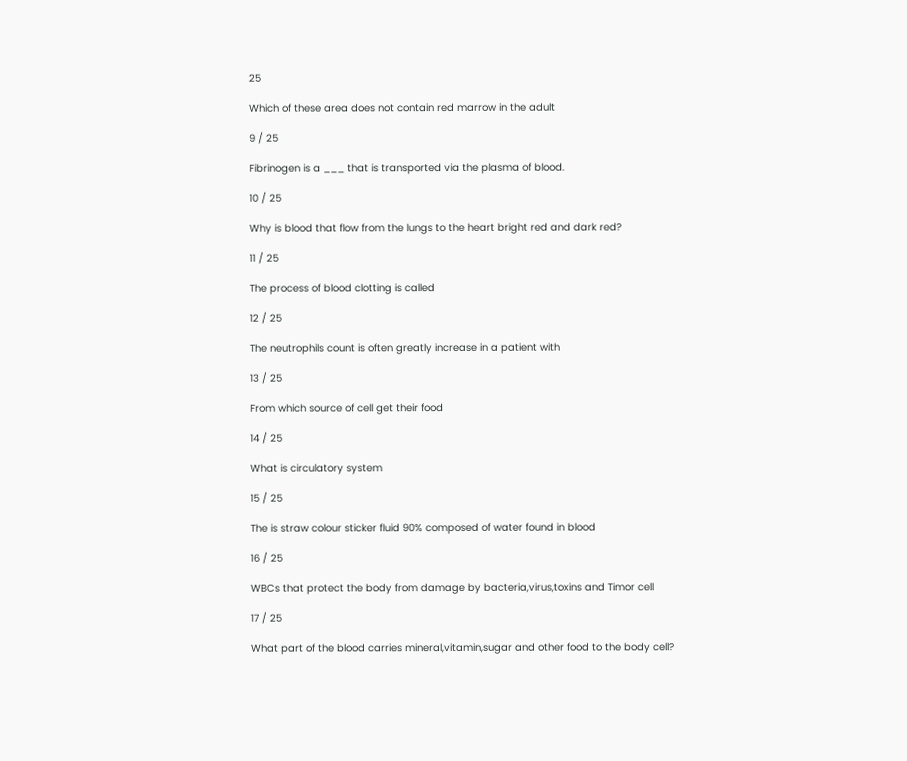25

Which of these area does not contain red marrow in the adult

9 / 25

Fibrinogen is a ___ that is transported via the plasma of blood.

10 / 25

Why is blood that flow from the lungs to the heart bright red and dark red?

11 / 25

The process of blood clotting is called

12 / 25

The neutrophils count is often greatly increase in a patient with

13 / 25

From which source of cell get their food

14 / 25

What is circulatory system

15 / 25

The is straw colour sticker fluid 90% composed of water found in blood

16 / 25

WBCs that protect the body from damage by bacteria,virus,toxins and Timor cell

17 / 25

What part of the blood carries mineral,vitamin,sugar and other food to the body cell?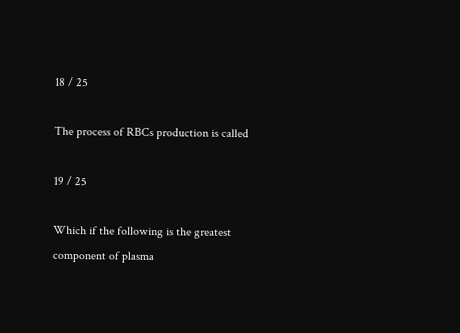18 / 25

The process of RBCs production is called

19 / 25

Which if the following is the greatest component of plasma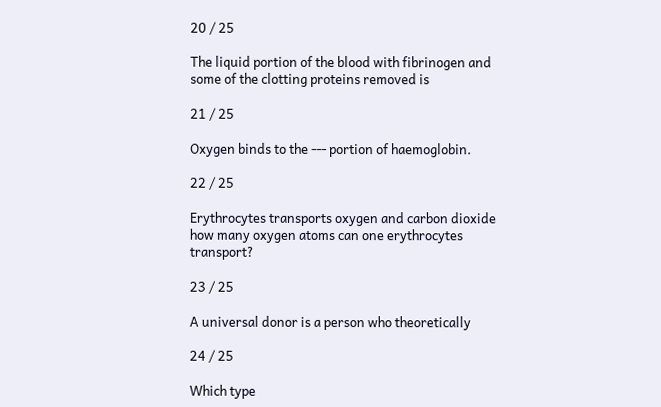20 / 25

The liquid portion of the blood with fibrinogen and some of the clotting proteins removed is

21 / 25

Oxygen binds to the --- portion of haemoglobin.

22 / 25

Erythrocytes transports oxygen and carbon dioxide how many oxygen atoms can one erythrocytes transport?

23 / 25

A universal donor is a person who theoretically

24 / 25

Which type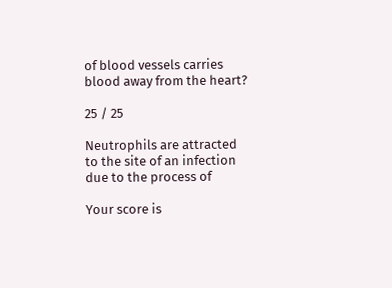of blood vessels carries blood away from the heart?

25 / 25

Neutrophils are attracted to the site of an infection due to the process of

Your score is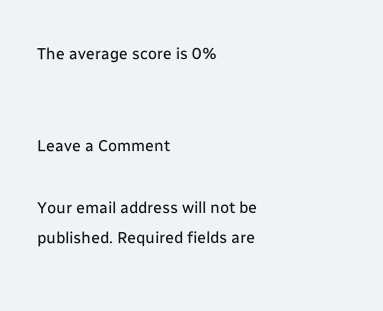The average score is 0%


Leave a Comment

Your email address will not be published. Required fields are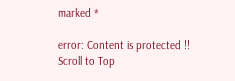marked *

error: Content is protected !!
Scroll to Top